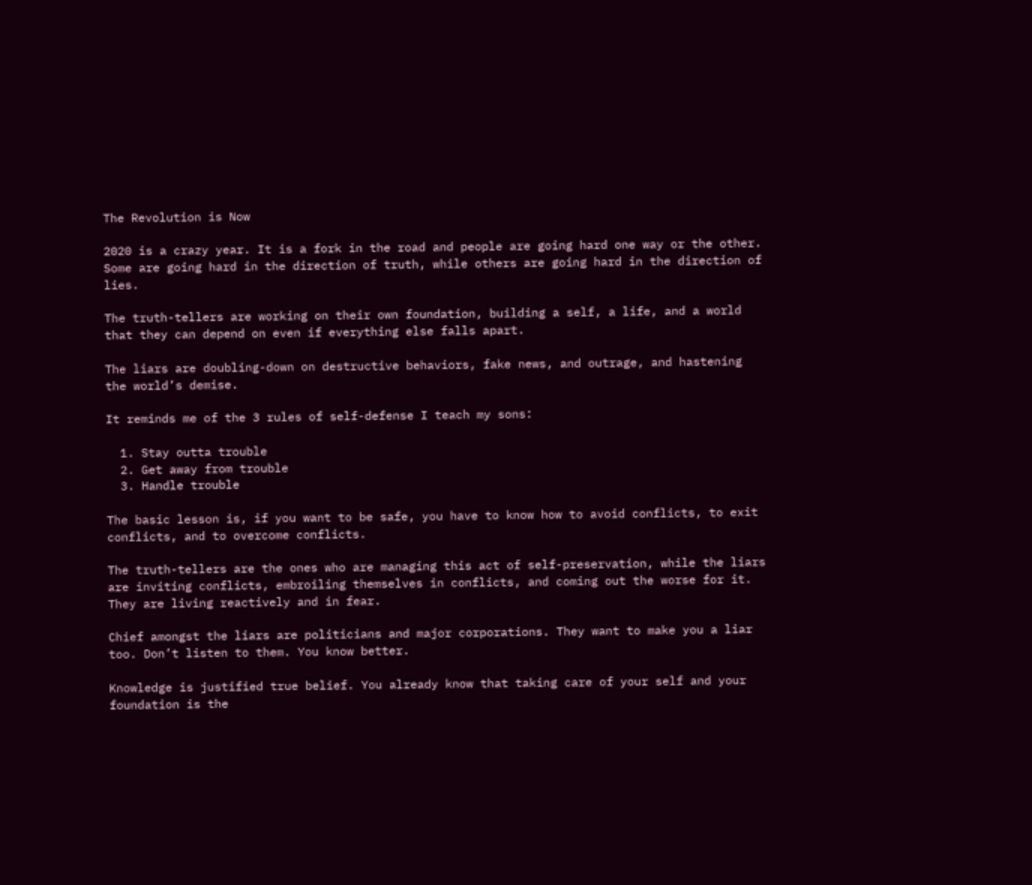The Revolution is Now

2020 is a crazy year. It is a fork in the road and people are going hard one way or the other. Some are going hard in the direction of truth, while others are going hard in the direction of lies.

The truth-tellers are working on their own foundation, building a self, a life, and a world that they can depend on even if everything else falls apart.

The liars are doubling-down on destructive behaviors, fake news, and outrage, and hastening the world’s demise.

It reminds me of the 3 rules of self-defense I teach my sons:

  1. Stay outta trouble
  2. Get away from trouble
  3. Handle trouble

The basic lesson is, if you want to be safe, you have to know how to avoid conflicts, to exit conflicts, and to overcome conflicts.

The truth-tellers are the ones who are managing this act of self-preservation, while the liars are inviting conflicts, embroiling themselves in conflicts, and coming out the worse for it. They are living reactively and in fear.

Chief amongst the liars are politicians and major corporations. They want to make you a liar too. Don’t listen to them. You know better.

Knowledge is justified true belief. You already know that taking care of your self and your foundation is the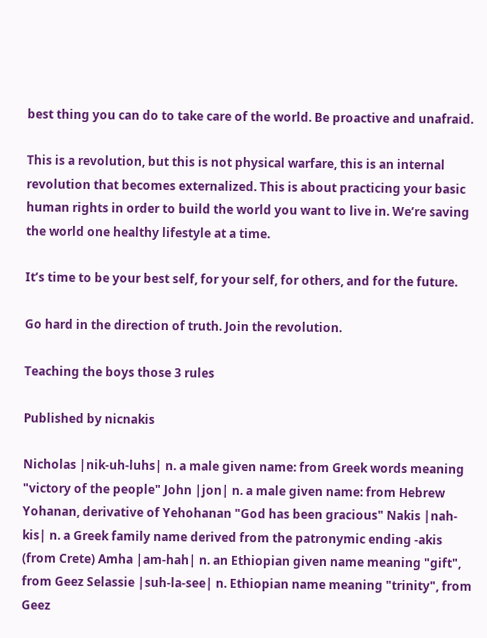best thing you can do to take care of the world. Be proactive and unafraid.

This is a revolution, but this is not physical warfare, this is an internal revolution that becomes externalized. This is about practicing your basic human rights in order to build the world you want to live in. We’re saving the world one healthy lifestyle at a time.

It’s time to be your best self, for your self, for others, and for the future.

Go hard in the direction of truth. Join the revolution.

Teaching the boys those 3 rules

Published by nicnakis

Nicholas |nik-uh-luhs| n. a male given name: from Greek words meaning "victory of the people" John |jon| n. a male given name: from Hebrew Yohanan, derivative of Yehohanan "God has been gracious" Nakis |nah-kis| n. a Greek family name derived from the patronymic ending -akis (from Crete) Amha |am-hah| n. an Ethiopian given name meaning "gift", from Geez Selassie |suh-la-see| n. Ethiopian name meaning "trinity", from Geez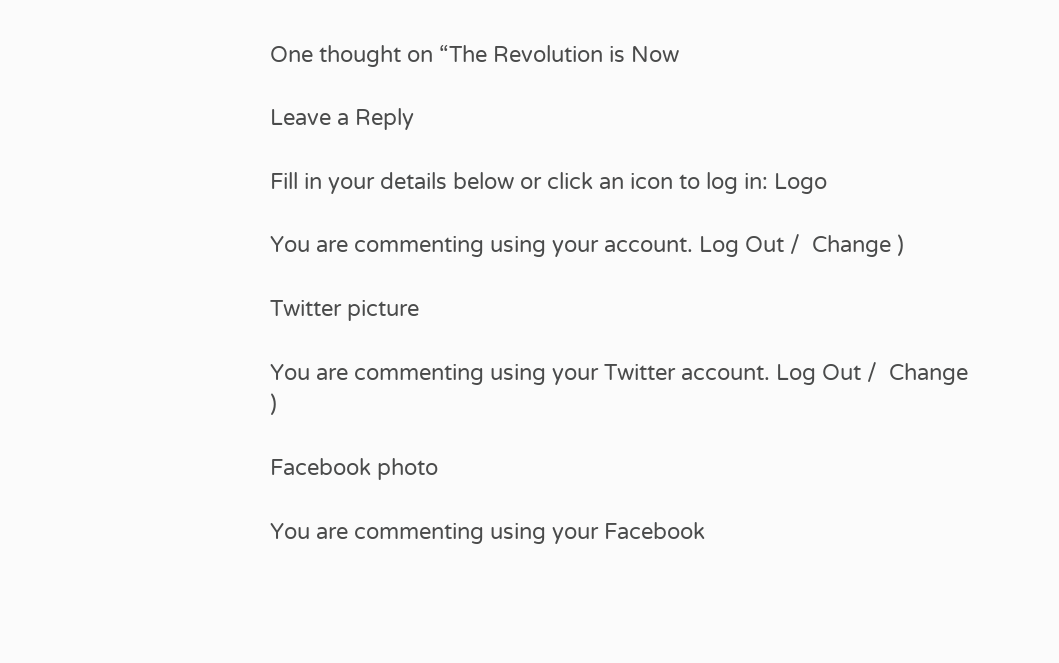One thought on “The Revolution is Now

Leave a Reply

Fill in your details below or click an icon to log in: Logo

You are commenting using your account. Log Out /  Change )

Twitter picture

You are commenting using your Twitter account. Log Out /  Change )

Facebook photo

You are commenting using your Facebook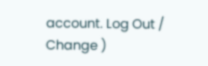account. Log Out /  Change )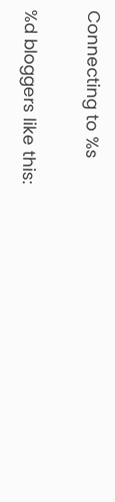Connecting to %s

%d bloggers like this: